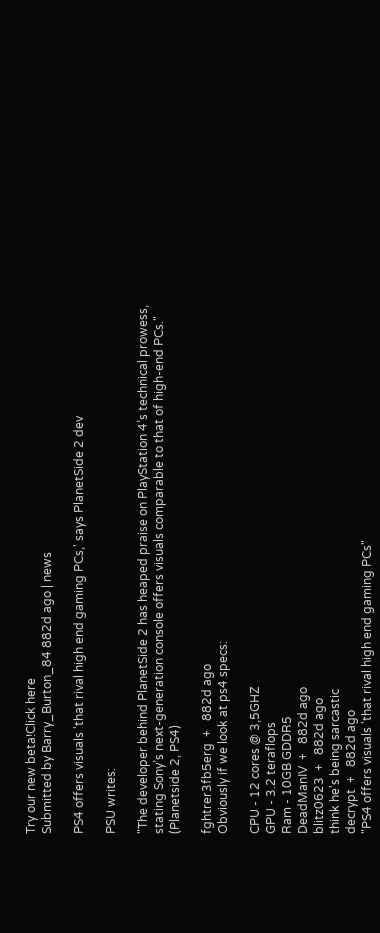Try our new beta!Click here
Submitted by Barry_Burton_84 882d ago | news

PS4 offers visuals 'that rival high end gaming PCs,' says PlanetSide 2 dev

PSU writes:

"The developer behind PlanetSide 2 has heaped praise on PlayStation 4’s technical prowess, stating Sony’s next-generation console offers visuals comparable to that of high-end PCs." (Planetside 2, PS4)

fghtrer3fb5erg  +   882d ago
Obviously if we look at ps4 specs:

CPU - 12 cores @ 3,5GHZ
GPU - 3.2 teraflops
Ram - 10GB GDDR5
DeadManIV  +   882d ago
blitz0623  +   882d ago
think he's being sarcastic
decrypt  +   882d ago
"PS4 offers visuals 'that rival high end gaming PCs"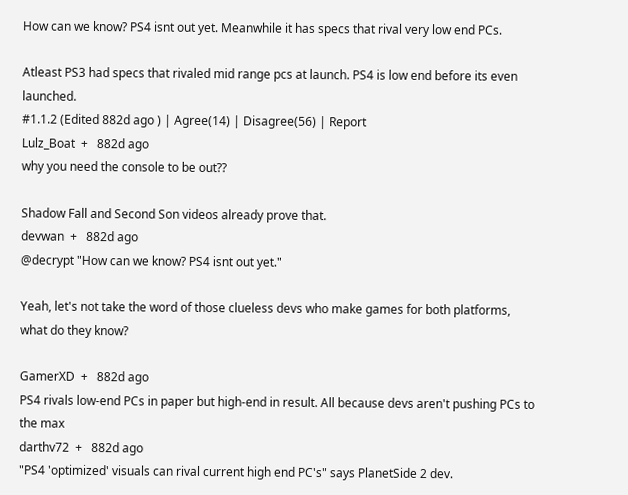How can we know? PS4 isnt out yet. Meanwhile it has specs that rival very low end PCs.

Atleast PS3 had specs that rivaled mid range pcs at launch. PS4 is low end before its even launched.
#1.1.2 (Edited 882d ago ) | Agree(14) | Disagree(56) | Report
Lulz_Boat  +   882d ago
why you need the console to be out??

Shadow Fall and Second Son videos already prove that.
devwan  +   882d ago
@decrypt "How can we know? PS4 isnt out yet."

Yeah, let's not take the word of those clueless devs who make games for both platforms, what do they know?

GamerXD  +   882d ago
PS4 rivals low-end PCs in paper but high-end in result. All because devs aren't pushing PCs to the max
darthv72  +   882d ago
"PS4 'optimized' visuals can rival current high end PC's" says PlanetSide 2 dev.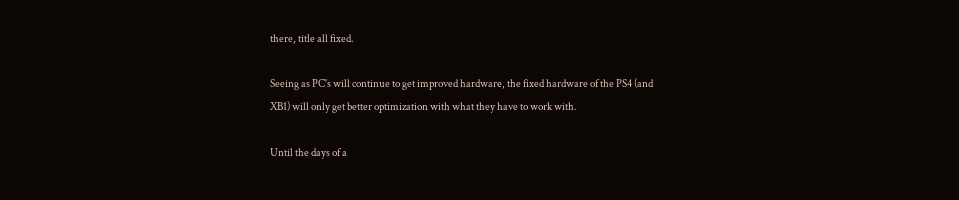there, title all fixed.

Seeing as PC's will continue to get improved hardware, the fixed hardware of the PS4 (and XB1) will only get better optimization with what they have to work with.

Until the days of a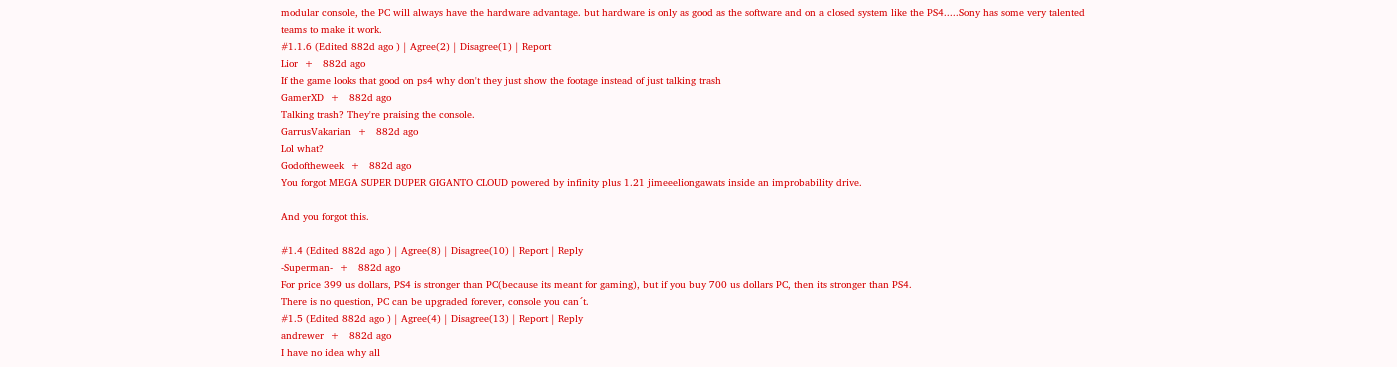modular console, the PC will always have the hardware advantage. but hardware is only as good as the software and on a closed system like the PS4.....Sony has some very talented teams to make it work.
#1.1.6 (Edited 882d ago ) | Agree(2) | Disagree(1) | Report
Lior  +   882d ago
If the game looks that good on ps4 why don't they just show the footage instead of just talking trash
GamerXD  +   882d ago
Talking trash? They're praising the console.
GarrusVakarian  +   882d ago
Lol what?
Godoftheweek  +   882d ago
You forgot MEGA SUPER DUPER GIGANTO CLOUD powered by infinity plus 1.21 jimeeeliongawats inside an improbability drive.

And you forgot this.

#1.4 (Edited 882d ago ) | Agree(8) | Disagree(10) | Report | Reply
-Superman-  +   882d ago
For price 399 us dollars, PS4 is stronger than PC(because its meant for gaming), but if you buy 700 us dollars PC, then its stronger than PS4.
There is no question, PC can be upgraded forever, console you can´t.
#1.5 (Edited 882d ago ) | Agree(4) | Disagree(13) | Report | Reply
andrewer  +   882d ago
I have no idea why all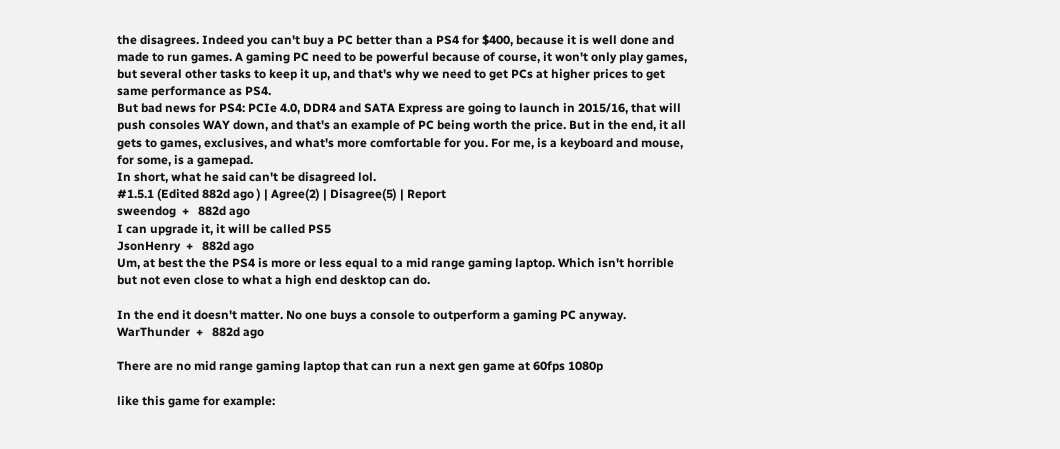the disagrees. Indeed you can't buy a PC better than a PS4 for $400, because it is well done and made to run games. A gaming PC need to be powerful because of course, it won't only play games, but several other tasks to keep it up, and that's why we need to get PCs at higher prices to get same performance as PS4.
But bad news for PS4: PCIe 4.0, DDR4 and SATA Express are going to launch in 2015/16, that will push consoles WAY down, and that's an example of PC being worth the price. But in the end, it all gets to games, exclusives, and what's more comfortable for you. For me, is a keyboard and mouse, for some, is a gamepad.
In short, what he said can't be disagreed lol.
#1.5.1 (Edited 882d ago ) | Agree(2) | Disagree(5) | Report
sweendog  +   882d ago
I can upgrade it, it will be called PS5
JsonHenry  +   882d ago
Um, at best the the PS4 is more or less equal to a mid range gaming laptop. Which isn't horrible but not even close to what a high end desktop can do.

In the end it doesn't matter. No one buys a console to outperform a gaming PC anyway.
WarThunder  +   882d ago

There are no mid range gaming laptop that can run a next gen game at 60fps 1080p

like this game for example: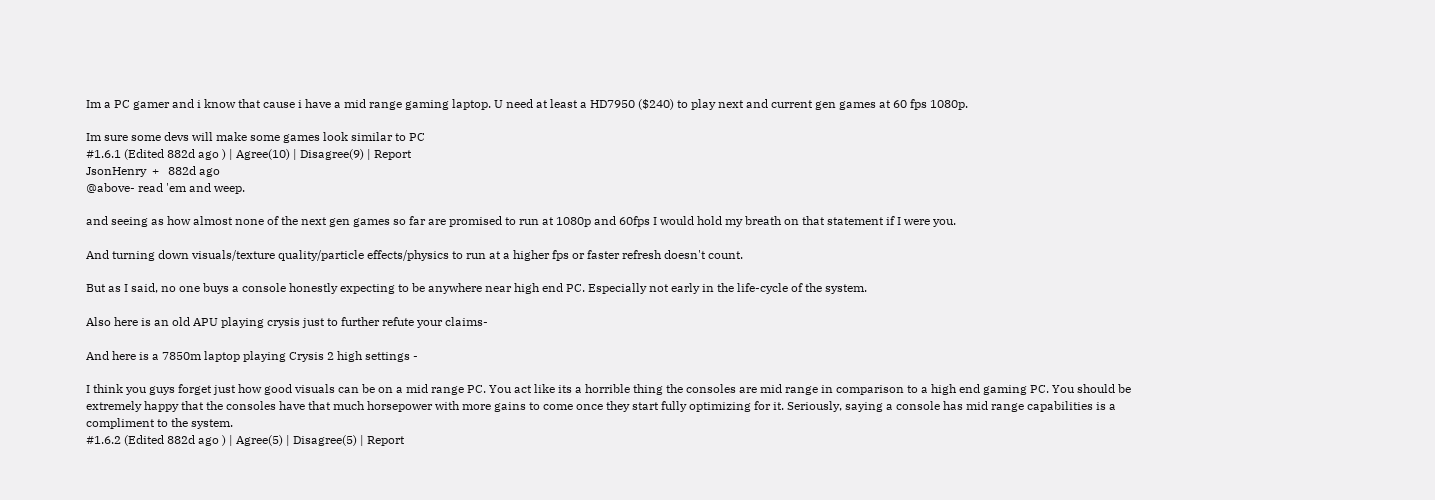Im a PC gamer and i know that cause i have a mid range gaming laptop. U need at least a HD7950 ($240) to play next and current gen games at 60 fps 1080p.

Im sure some devs will make some games look similar to PC
#1.6.1 (Edited 882d ago ) | Agree(10) | Disagree(9) | Report
JsonHenry  +   882d ago
@above- read 'em and weep.

and seeing as how almost none of the next gen games so far are promised to run at 1080p and 60fps I would hold my breath on that statement if I were you.

And turning down visuals/texture quality/particle effects/physics to run at a higher fps or faster refresh doesn't count.

But as I said, no one buys a console honestly expecting to be anywhere near high end PC. Especially not early in the life-cycle of the system.

Also here is an old APU playing crysis just to further refute your claims-

And here is a 7850m laptop playing Crysis 2 high settings -

I think you guys forget just how good visuals can be on a mid range PC. You act like its a horrible thing the consoles are mid range in comparison to a high end gaming PC. You should be extremely happy that the consoles have that much horsepower with more gains to come once they start fully optimizing for it. Seriously, saying a console has mid range capabilities is a compliment to the system.
#1.6.2 (Edited 882d ago ) | Agree(5) | Disagree(5) | Report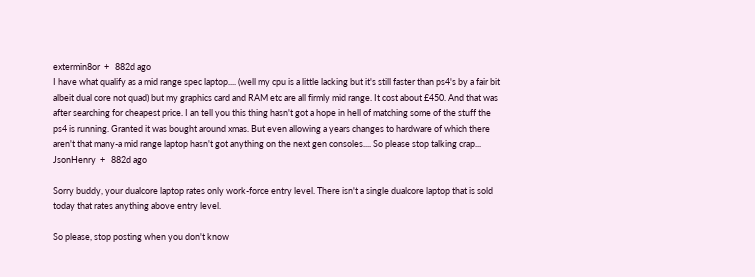extermin8or  +   882d ago
I have what qualify as a mid range spec laptop.... (well my cpu is a little lacking but it's still faster than ps4's by a fair bit albeit dual core not quad) but my graphics card and RAM etc are all firmly mid range. It cost about £450. And that was after searching for cheapest price. I an tell you this thing hasn't got a hope in hell of matching some of the stuff the ps4 is running. Granted it was bought around xmas. But even allowing a years changes to hardware of which there aren't that many-a mid range laptop hasn't got anything on the next gen consoles.... So please stop talking crap...
JsonHenry  +   882d ago

Sorry buddy, your dualcore laptop rates only work-force entry level. There isn't a single dualcore laptop that is sold today that rates anything above entry level.

So please, stop posting when you don't know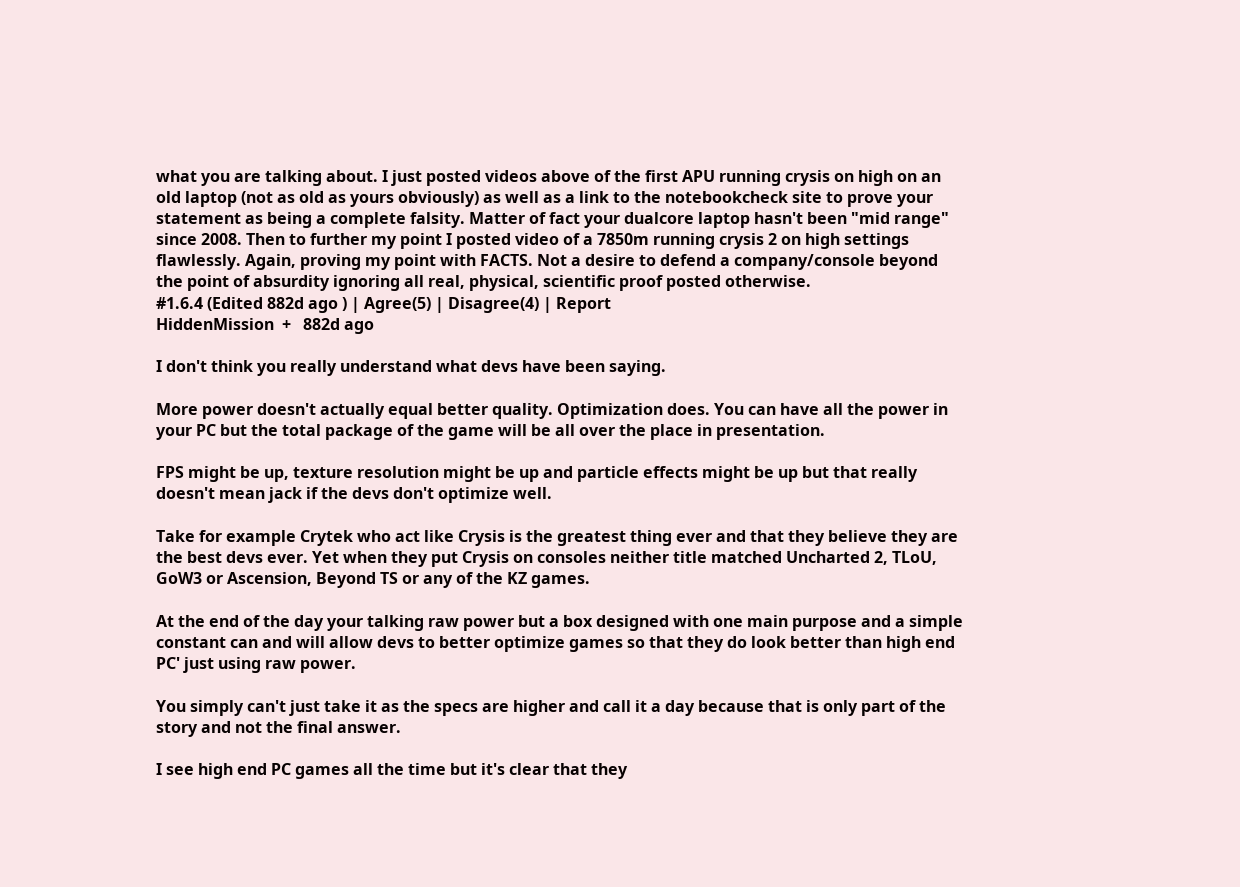what you are talking about. I just posted videos above of the first APU running crysis on high on an old laptop (not as old as yours obviously) as well as a link to the notebookcheck site to prove your statement as being a complete falsity. Matter of fact your dualcore laptop hasn't been "mid range" since 2008. Then to further my point I posted video of a 7850m running crysis 2 on high settings flawlessly. Again, proving my point with FACTS. Not a desire to defend a company/console beyond the point of absurdity ignoring all real, physical, scientific proof posted otherwise.
#1.6.4 (Edited 882d ago ) | Agree(5) | Disagree(4) | Report
HiddenMission  +   882d ago

I don't think you really understand what devs have been saying.

More power doesn't actually equal better quality. Optimization does. You can have all the power in your PC but the total package of the game will be all over the place in presentation.

FPS might be up, texture resolution might be up and particle effects might be up but that really doesn't mean jack if the devs don't optimize well.

Take for example Crytek who act like Crysis is the greatest thing ever and that they believe they are the best devs ever. Yet when they put Crysis on consoles neither title matched Uncharted 2, TLoU, GoW3 or Ascension, Beyond TS or any of the KZ games.

At the end of the day your talking raw power but a box designed with one main purpose and a simple constant can and will allow devs to better optimize games so that they do look better than high end PC' just using raw power.

You simply can't just take it as the specs are higher and call it a day because that is only part of the story and not the final answer.

I see high end PC games all the time but it's clear that they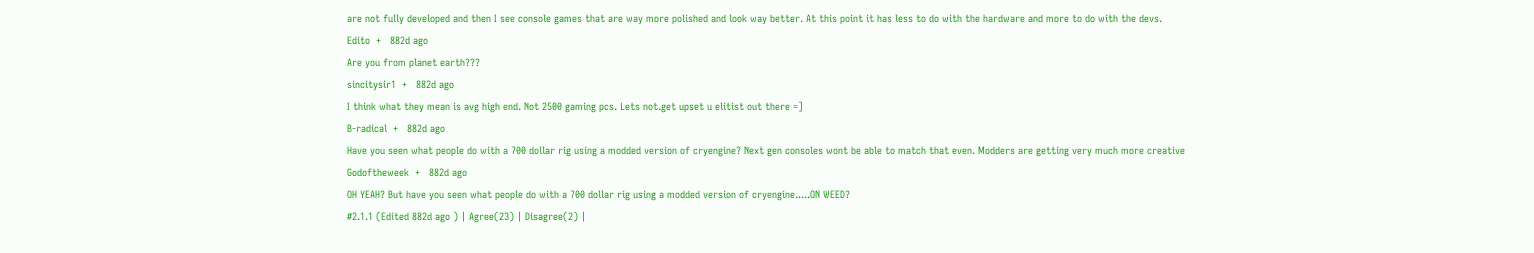are not fully developed and then I see console games that are way more polished and look way better. At this point it has less to do with the hardware and more to do with the devs.
Edito  +   882d ago
Are you from planet earth???
sincitysir1  +   882d ago
I think what they mean is avg high end. Not 2500 gaming pcs. Lets not.get upset u elitist out there =]
B-radical  +   882d ago
Have you seen what people do with a 700 dollar rig using a modded version of cryengine? Next gen consoles wont be able to match that even. Modders are getting very much more creative
Godoftheweek  +   882d ago
OH YEAH? But have you seen what people do with a 700 dollar rig using a modded version of cryengine.....ON WEED?
#2.1.1 (Edited 882d ago ) | Agree(23) | Disagree(2) |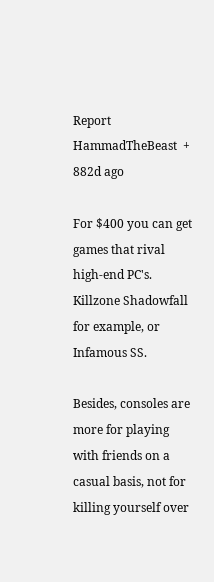Report
HammadTheBeast  +   882d ago

For $400 you can get games that rival high-end PC's. Killzone Shadowfall for example, or Infamous SS.

Besides, consoles are more for playing with friends on a casual basis, not for killing yourself over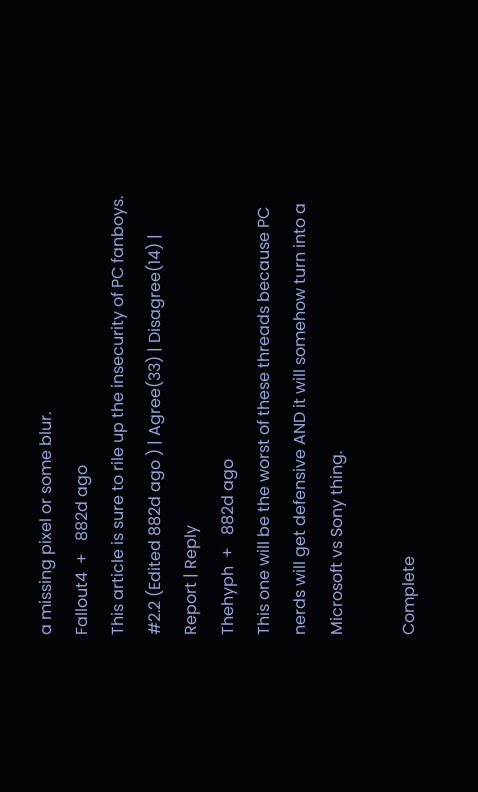a missing pixel or some blur.
Fallout4  +   882d ago
This article is sure to rile up the insecurity of PC fanboys.
#2.2 (Edited 882d ago ) | Agree(33) | Disagree(14) | Report | Reply
Thehyph  +   882d ago
This one will be the worst of these threads because PC nerds will get defensive AND it will somehow turn into a Microsoft vs Sony thing.

Complete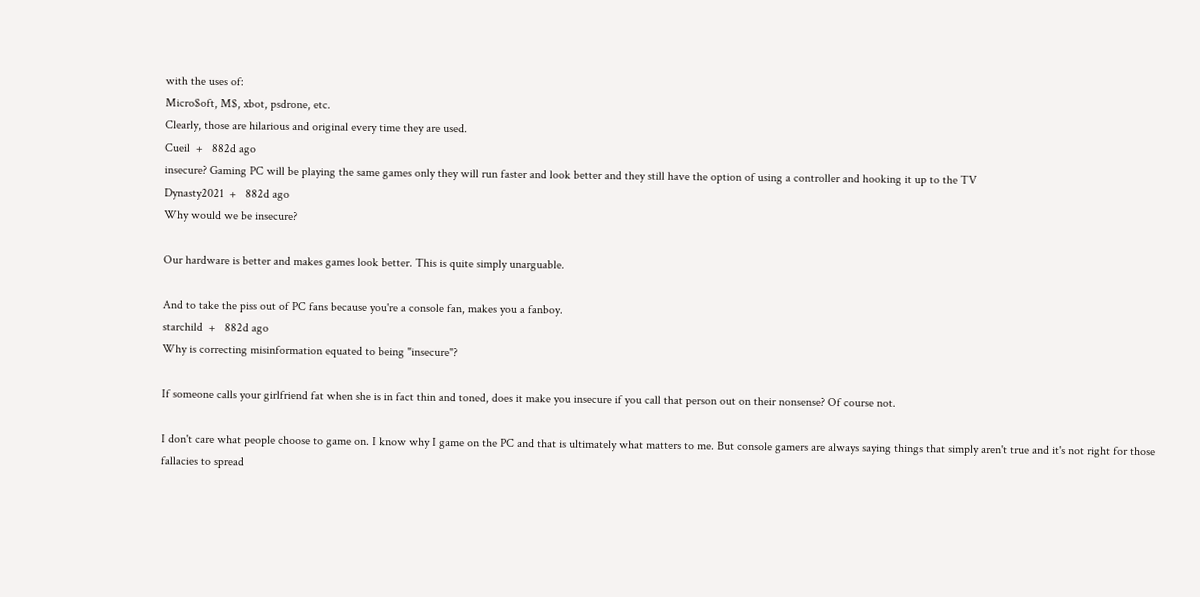with the uses of:
Micro$oft, M$, xbot, psdrone, etc.
Clearly, those are hilarious and original every time they are used.
Cueil  +   882d ago
insecure? Gaming PC will be playing the same games only they will run faster and look better and they still have the option of using a controller and hooking it up to the TV
Dynasty2021  +   882d ago
Why would we be insecure?

Our hardware is better and makes games look better. This is quite simply unarguable.

And to take the piss out of PC fans because you're a console fan, makes you a fanboy.
starchild  +   882d ago
Why is correcting misinformation equated to being "insecure"?

If someone calls your girlfriend fat when she is in fact thin and toned, does it make you insecure if you call that person out on their nonsense? Of course not.

I don't care what people choose to game on. I know why I game on the PC and that is ultimately what matters to me. But console gamers are always saying things that simply aren't true and it's not right for those fallacies to spread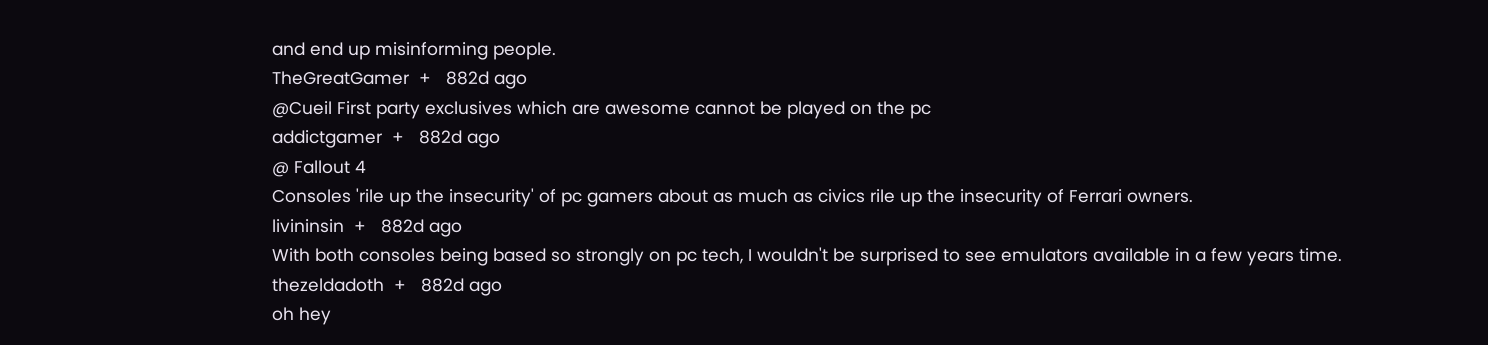and end up misinforming people.
TheGreatGamer  +   882d ago
@Cueil First party exclusives which are awesome cannot be played on the pc
addictgamer  +   882d ago
@ Fallout 4
Consoles 'rile up the insecurity' of pc gamers about as much as civics rile up the insecurity of Ferrari owners.
livininsin  +   882d ago
With both consoles being based so strongly on pc tech, I wouldn't be surprised to see emulators available in a few years time.
thezeldadoth  +   882d ago
oh hey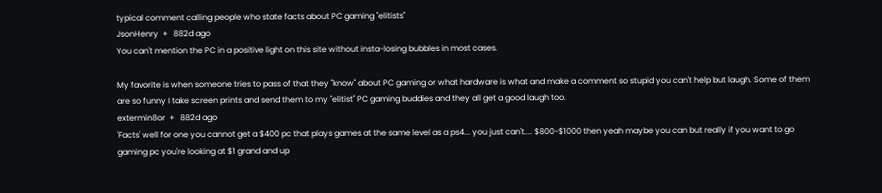typical comment calling people who state facts about PC gaming "elitists"
JsonHenry  +   882d ago
You can't mention the PC in a positive light on this site without insta-losing bubbles in most cases.

My favorite is when someone tries to pass of that they "know" about PC gaming or what hardware is what and make a comment so stupid you can't help but laugh. Some of them are so funny I take screen prints and send them to my "elitist" PC gaming buddies and they all get a good laugh too.
extermin8or  +   882d ago
'Facts' well for one you cannot get a $400 pc that plays games at the same level as a ps4... you just can't.... $800-$1000 then yeah maybe you can but really if you want to go gaming pc you're looking at $1 grand and up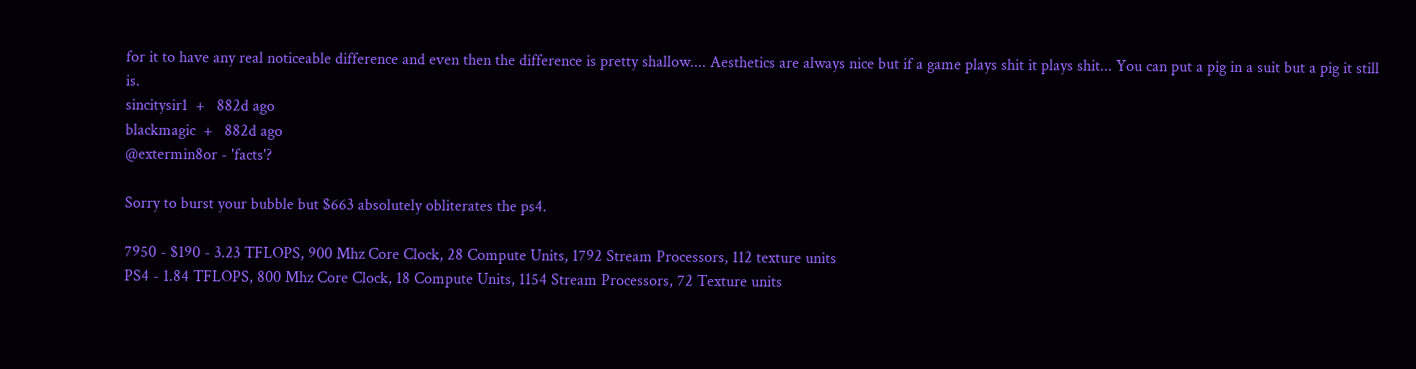for it to have any real noticeable difference and even then the difference is pretty shallow.... Aesthetics are always nice but if a game plays shit it plays shit... You can put a pig in a suit but a pig it still is.
sincitysir1  +   882d ago
blackmagic  +   882d ago
@extermin8or - 'facts'?

Sorry to burst your bubble but $663 absolutely obliterates the ps4.

7950 - $190 - 3.23 TFLOPS, 900 Mhz Core Clock, 28 Compute Units, 1792 Stream Processors, 112 texture units
PS4 - 1.84 TFLOPS, 800 Mhz Core Clock, 18 Compute Units, 1154 Stream Processors, 72 Texture units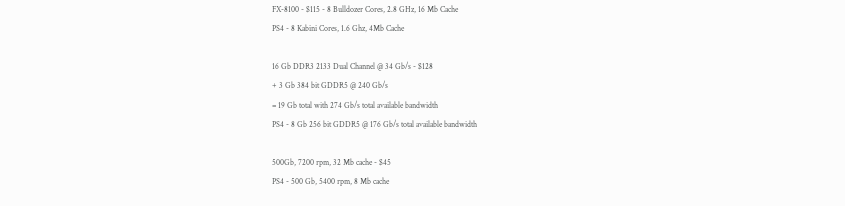FX-8100 - $115 - 8 Bulldozer Cores, 2.8 GHz, 16 Mb Cache
PS4 - 8 Kabini Cores, 1.6 Ghz, 4Mb Cache

16 Gb DDR3 2133 Dual Channel @ 34 Gb/s - $128
+ 3 Gb 384 bit GDDR5 @ 240 Gb/s
= 19 Gb total with 274 Gb/s total available bandwidth
PS4 - 8 Gb 256 bit GDDR5 @ 176 Gb/s total available bandwidth

500Gb, 7200 rpm, 32 Mb cache - $45
PS4 - 500 Gb, 5400 rpm, 8 Mb cache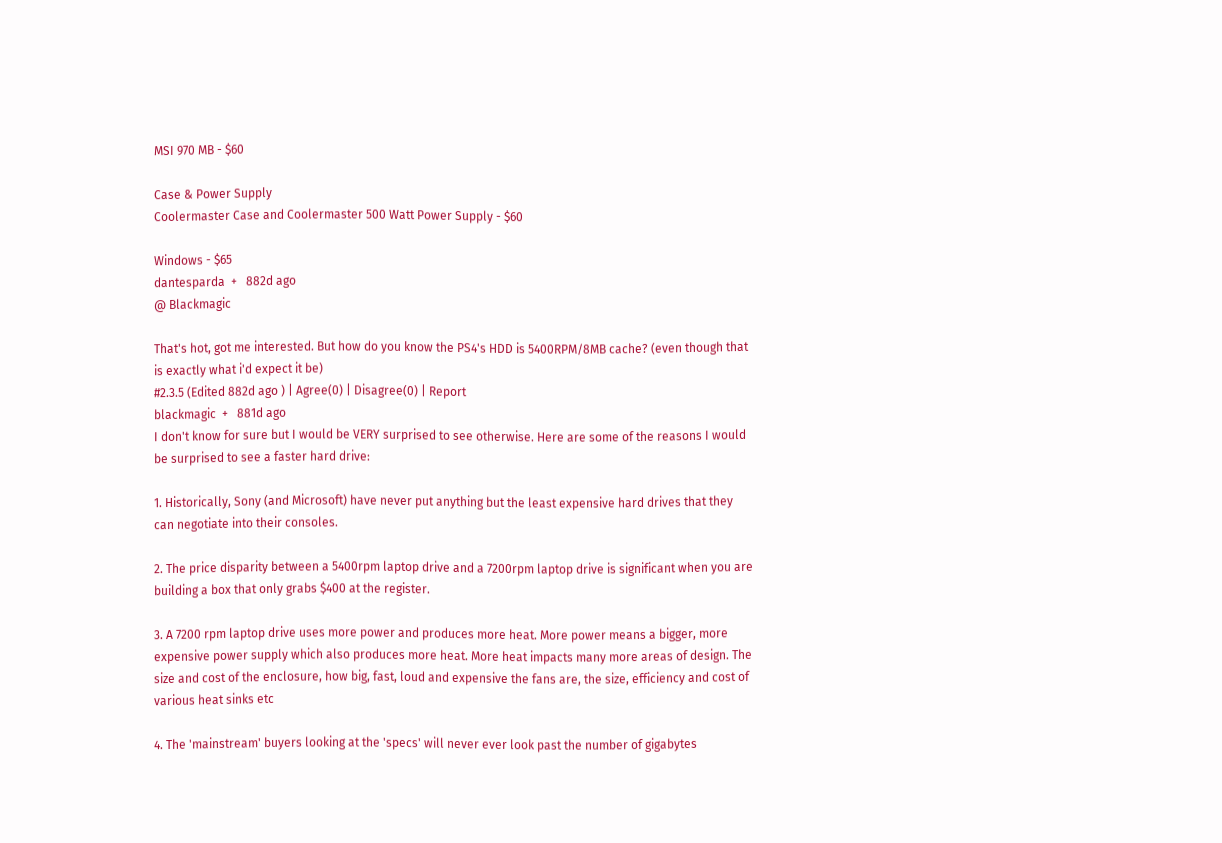MSI 970 MB - $60

Case & Power Supply
Coolermaster Case and Coolermaster 500 Watt Power Supply - $60

Windows - $65
dantesparda  +   882d ago
@ Blackmagic

That's hot, got me interested. But how do you know the PS4's HDD is 5400RPM/8MB cache? (even though that is exactly what i'd expect it be)
#2.3.5 (Edited 882d ago ) | Agree(0) | Disagree(0) | Report
blackmagic  +   881d ago
I don't know for sure but I would be VERY surprised to see otherwise. Here are some of the reasons I would be surprised to see a faster hard drive:

1. Historically, Sony (and Microsoft) have never put anything but the least expensive hard drives that they can negotiate into their consoles.

2. The price disparity between a 5400rpm laptop drive and a 7200rpm laptop drive is significant when you are building a box that only grabs $400 at the register.

3. A 7200 rpm laptop drive uses more power and produces more heat. More power means a bigger, more expensive power supply which also produces more heat. More heat impacts many more areas of design. The size and cost of the enclosure, how big, fast, loud and expensive the fans are, the size, efficiency and cost of various heat sinks etc

4. The 'mainstream' buyers looking at the 'specs' will never ever look past the number of gigabytes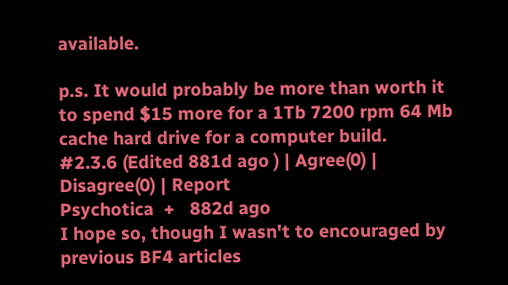available.

p.s. It would probably be more than worth it to spend $15 more for a 1Tb 7200 rpm 64 Mb cache hard drive for a computer build.
#2.3.6 (Edited 881d ago ) | Agree(0) | Disagree(0) | Report
Psychotica  +   882d ago
I hope so, though I wasn't to encouraged by previous BF4 articles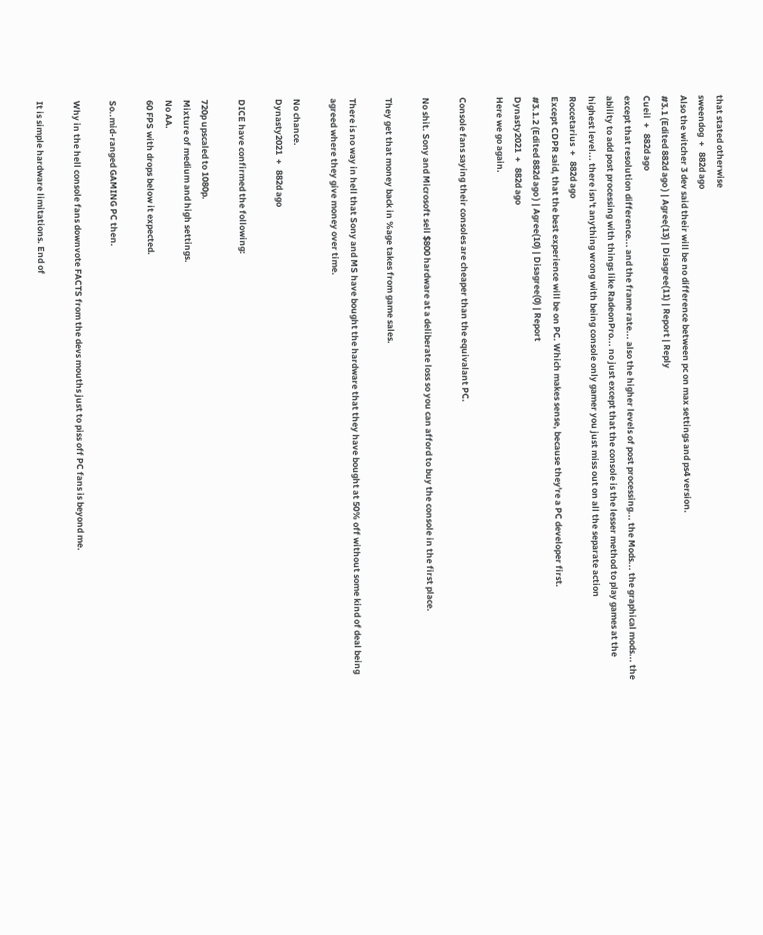that stated otherwise
sweendog  +   882d ago
Also the witcher 3 dev said their will be no difference between pc on max settings and ps4 version.
#3.1 (Edited 882d ago ) | Agree(13) | Disagree(11) | Report | Reply
Cueil  +   882d ago
except that resolution difference... and the frame rate... also the higher levels of post processing... the Mods... the graphical mods... the ability to add post processing with things like RadeonPro... no just except that the console is the lesser method to play games at the highest level... there isn't anything wrong with being console only gamer you just miss out on all the separate action
Roccetarius  +   882d ago
Except CDPR said, that the best experience will be on PC. Which makes sense, because they're a PC developer first.
#3.1.2 (Edited 882d ago ) | Agree(10) | Disagree(0) | Report
Dynasty2021  +   882d ago
Here we go again.

Console fans saying their consoles are cheaper than the equivalant PC.

No shit. Sony and Microsoft sell $800 hardware at a deliberate loss so you can afford to buy the console in the first place.

They get that money back in %age takes from game sales.

There is no way in hell that Sony and MS have bought the hardware that they have bought at 50% off without some kind of deal being agreed where they give money over time.

No chance.
Dynasty2021  +   882d ago

DICE have confirmed the following:

720p upscaled to 1080p.
Mixture of medium and high settings.
No AA.
60 FPS with drops below it expected.

So..mid-ranged GAMING PC then.

Why in the hell console fans downvote FACTS from the devs mouths just to piss off PC fans is beyond me.

It is simple hardware limitations. End of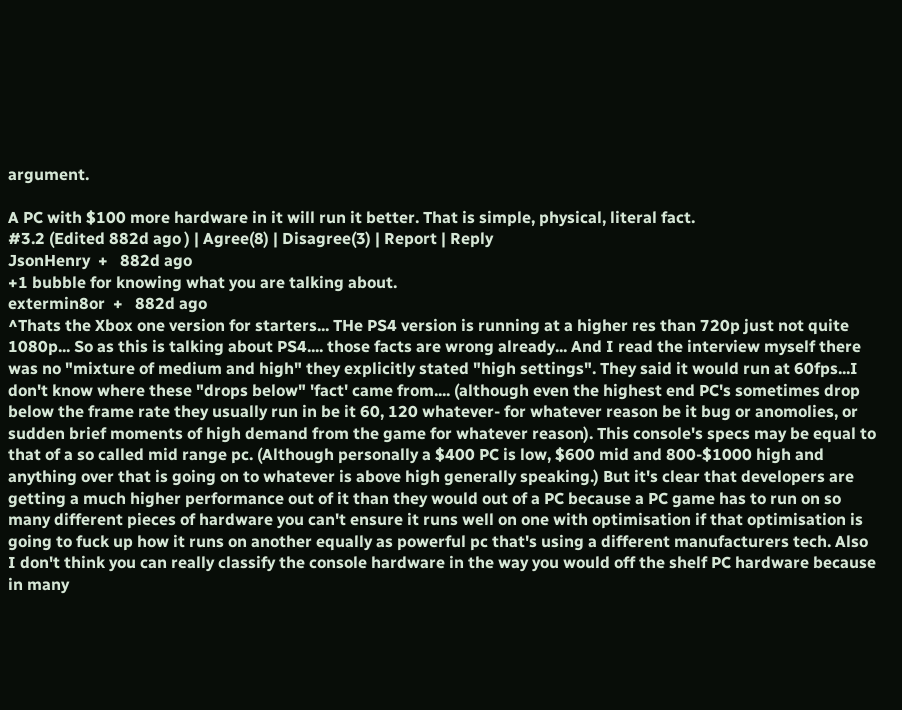argument.

A PC with $100 more hardware in it will run it better. That is simple, physical, literal fact.
#3.2 (Edited 882d ago ) | Agree(8) | Disagree(3) | Report | Reply
JsonHenry  +   882d ago
+1 bubble for knowing what you are talking about.
extermin8or  +   882d ago
^Thats the Xbox one version for starters... THe PS4 version is running at a higher res than 720p just not quite 1080p... So as this is talking about PS4.... those facts are wrong already... And I read the interview myself there was no "mixture of medium and high" they explicitly stated "high settings". They said it would run at 60fps...I don't know where these "drops below" 'fact' came from.... (although even the highest end PC's sometimes drop below the frame rate they usually run in be it 60, 120 whatever- for whatever reason be it bug or anomolies, or sudden brief moments of high demand from the game for whatever reason). This console's specs may be equal to that of a so called mid range pc. (Although personally a $400 PC is low, $600 mid and 800-$1000 high and anything over that is going on to whatever is above high generally speaking.) But it's clear that developers are getting a much higher performance out of it than they would out of a PC because a PC game has to run on so many different pieces of hardware you can't ensure it runs well on one with optimisation if that optimisation is going to fuck up how it runs on another equally as powerful pc that's using a different manufacturers tech. Also I don't think you can really classify the console hardware in the way you would off the shelf PC hardware because in many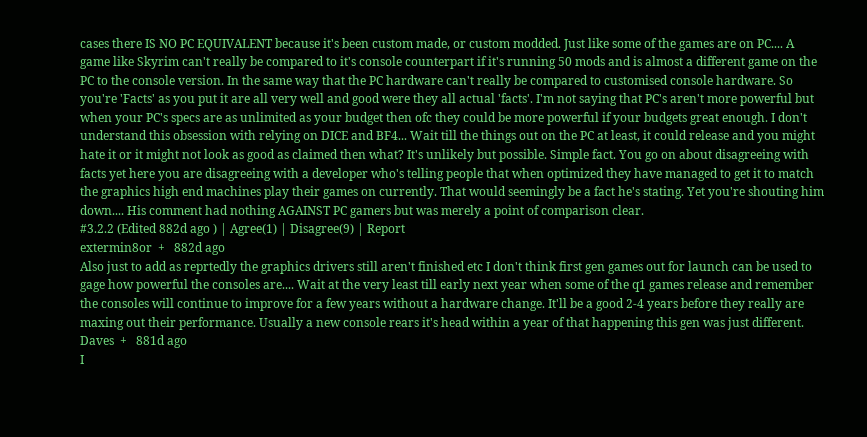cases there IS NO PC EQUIVALENT because it's been custom made, or custom modded. Just like some of the games are on PC.... A game like Skyrim can't really be compared to it's console counterpart if it's running 50 mods and is almost a different game on the PC to the console version. In the same way that the PC hardware can't really be compared to customised console hardware. So you're 'Facts' as you put it are all very well and good were they all actual 'facts'. I'm not saying that PC's aren't more powerful but when your PC's specs are as unlimited as your budget then ofc they could be more powerful if your budgets great enough. I don't understand this obsession with relying on DICE and BF4... Wait till the things out on the PC at least, it could release and you might hate it or it might not look as good as claimed then what? It's unlikely but possible. Simple fact. You go on about disagreeing with facts yet here you are disagreeing with a developer who's telling people that when optimized they have managed to get it to match the graphics high end machines play their games on currently. That would seemingly be a fact he's stating. Yet you're shouting him down.... His comment had nothing AGAINST PC gamers but was merely a point of comparison clear.
#3.2.2 (Edited 882d ago ) | Agree(1) | Disagree(9) | Report
extermin8or  +   882d ago
Also just to add as reprtedly the graphics drivers still aren't finished etc I don't think first gen games out for launch can be used to gage how powerful the consoles are.... Wait at the very least till early next year when some of the q1 games release and remember the consoles will continue to improve for a few years without a hardware change. It'll be a good 2-4 years before they really are maxing out their performance. Usually a new console rears it's head within a year of that happening this gen was just different.
Daves  +   881d ago
I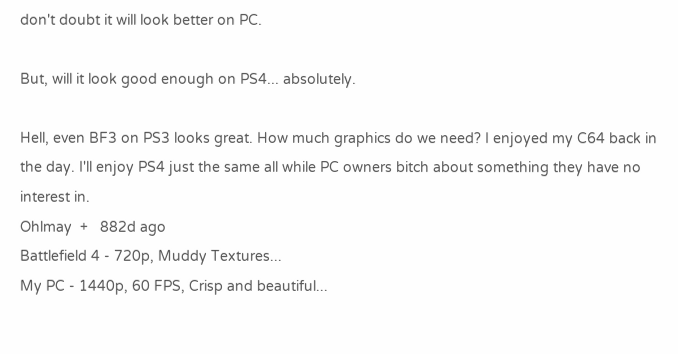don't doubt it will look better on PC.

But, will it look good enough on PS4... absolutely.

Hell, even BF3 on PS3 looks great. How much graphics do we need? I enjoyed my C64 back in the day. I'll enjoy PS4 just the same all while PC owners bitch about something they have no interest in.
Ohlmay  +   882d ago
Battlefield 4 - 720p, Muddy Textures...
My PC - 1440p, 60 FPS, Crisp and beautiful...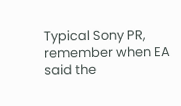Typical Sony PR, remember when EA said the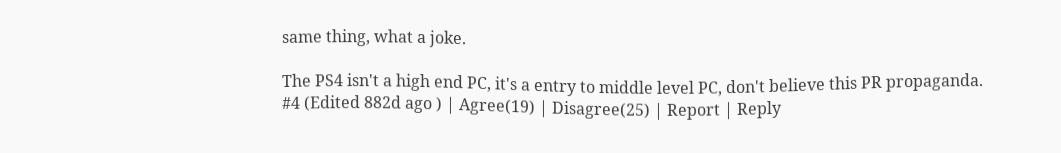same thing, what a joke.

The PS4 isn't a high end PC, it's a entry to middle level PC, don't believe this PR propaganda.
#4 (Edited 882d ago ) | Agree(19) | Disagree(25) | Report | Reply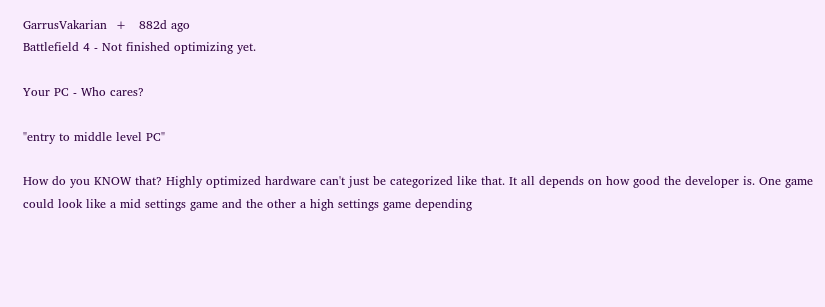GarrusVakarian  +   882d ago
Battlefield 4 - Not finished optimizing yet.

Your PC - Who cares?

"entry to middle level PC"

How do you KNOW that? Highly optimized hardware can't just be categorized like that. It all depends on how good the developer is. One game could look like a mid settings game and the other a high settings game depending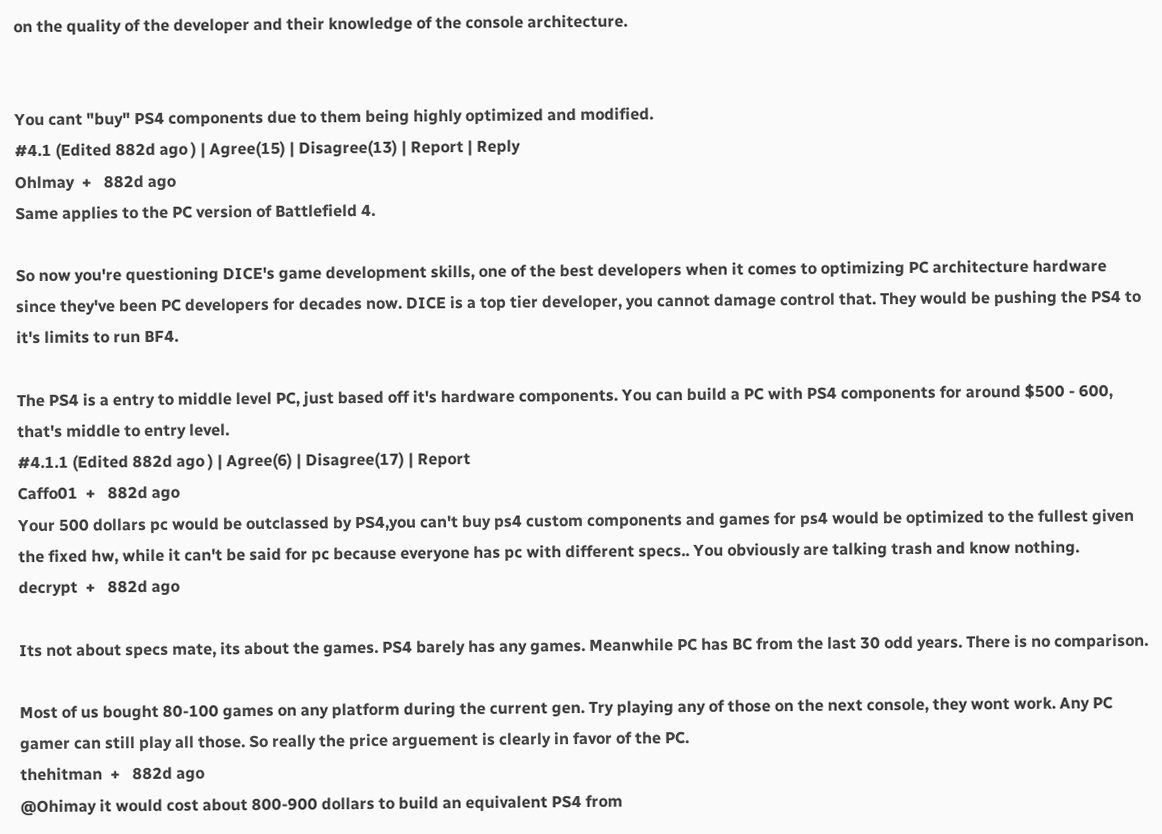on the quality of the developer and their knowledge of the console architecture.


You cant "buy" PS4 components due to them being highly optimized and modified.
#4.1 (Edited 882d ago ) | Agree(15) | Disagree(13) | Report | Reply
Ohlmay  +   882d ago
Same applies to the PC version of Battlefield 4.

So now you're questioning DICE's game development skills, one of the best developers when it comes to optimizing PC architecture hardware since they've been PC developers for decades now. DICE is a top tier developer, you cannot damage control that. They would be pushing the PS4 to it's limits to run BF4.

The PS4 is a entry to middle level PC, just based off it's hardware components. You can build a PC with PS4 components for around $500 - 600, that's middle to entry level.
#4.1.1 (Edited 882d ago ) | Agree(6) | Disagree(17) | Report
Caffo01  +   882d ago
Your 500 dollars pc would be outclassed by PS4,you can't buy ps4 custom components and games for ps4 would be optimized to the fullest given the fixed hw, while it can't be said for pc because everyone has pc with different specs.. You obviously are talking trash and know nothing.
decrypt  +   882d ago

Its not about specs mate, its about the games. PS4 barely has any games. Meanwhile PC has BC from the last 30 odd years. There is no comparison.

Most of us bought 80-100 games on any platform during the current gen. Try playing any of those on the next console, they wont work. Any PC gamer can still play all those. So really the price arguement is clearly in favor of the PC.
thehitman  +   882d ago
@Ohimay it would cost about 800-900 dollars to build an equivalent PS4 from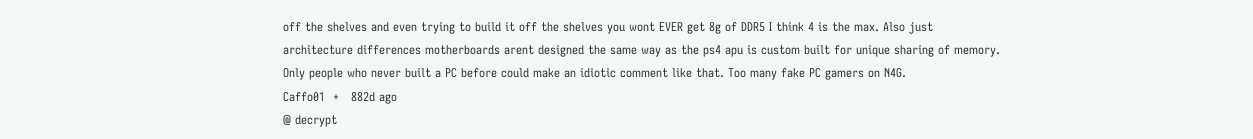off the shelves and even trying to build it off the shelves you wont EVER get 8g of DDR5 I think 4 is the max. Also just architecture differences motherboards arent designed the same way as the ps4 apu is custom built for unique sharing of memory. Only people who never built a PC before could make an idiotic comment like that. Too many fake PC gamers on N4G.
Caffo01  +   882d ago
@ decrypt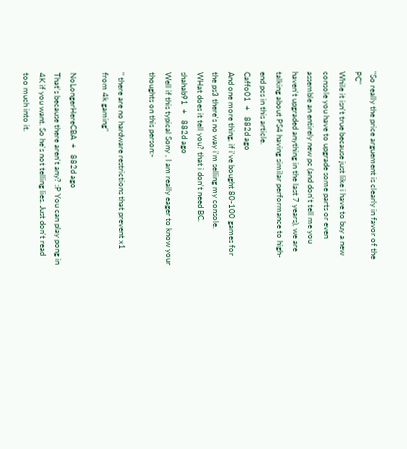"So really the price arguement is clearly in favor of the PC"
While it isn't true because just like i have to buy a new console you have to upgrade some parts or even assemble an entirely new pc (and don't tell me you haven't upgraded anything in the last 7 years), we are talking about PS4 having similar performance to high-end pcs in this article.
Caffo01  +   882d ago
And one more thing, if i've bought 80-100 games for the ps3 there's no way i'm selling my console.
WHat does it tell you? that i don't need BC.
shahab91  +   882d ago
Well if this typical Sony , I am really eager to know your thoughts on this person:-

" there are no hardware restrictions that prevent x1 from 4k gaming"

NoLongerHereCBA  +   882d ago
That's because there aren't any? :P You can play pong in 4K if you want. So he's not telling lies. Just don't read too much into it.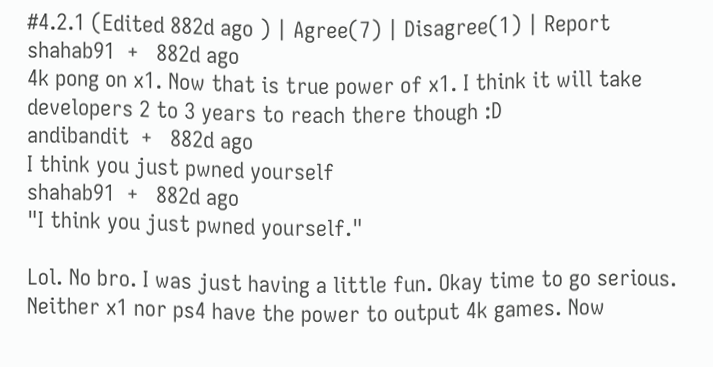#4.2.1 (Edited 882d ago ) | Agree(7) | Disagree(1) | Report
shahab91  +   882d ago
4k pong on x1. Now that is true power of x1. I think it will take developers 2 to 3 years to reach there though :D
andibandit  +   882d ago
I think you just pwned yourself
shahab91  +   882d ago
"I think you just pwned yourself."

Lol. No bro. I was just having a little fun. Okay time to go serious. Neither x1 nor ps4 have the power to output 4k games. Now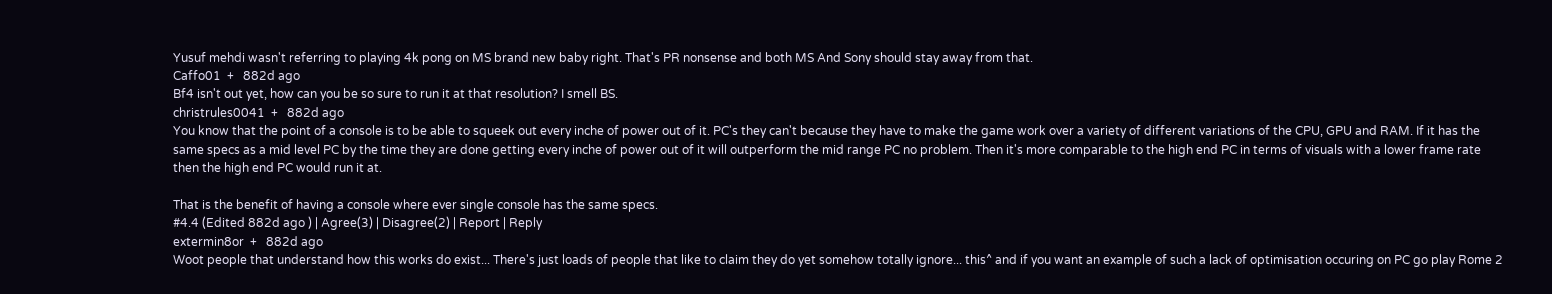Yusuf mehdi wasn't referring to playing 4k pong on MS brand new baby right. That's PR nonsense and both MS And Sony should stay away from that.
Caffo01  +   882d ago
Bf4 isn't out yet, how can you be so sure to run it at that resolution? I smell BS.
christrules0041  +   882d ago
You know that the point of a console is to be able to squeek out every inche of power out of it. PC's they can't because they have to make the game work over a variety of different variations of the CPU, GPU and RAM. If it has the same specs as a mid level PC by the time they are done getting every inche of power out of it will outperform the mid range PC no problem. Then it's more comparable to the high end PC in terms of visuals with a lower frame rate then the high end PC would run it at.

That is the benefit of having a console where ever single console has the same specs.
#4.4 (Edited 882d ago ) | Agree(3) | Disagree(2) | Report | Reply
extermin8or  +   882d ago
Woot people that understand how this works do exist... There's just loads of people that like to claim they do yet somehow totally ignore... this^ and if you want an example of such a lack of optimisation occuring on PC go play Rome 2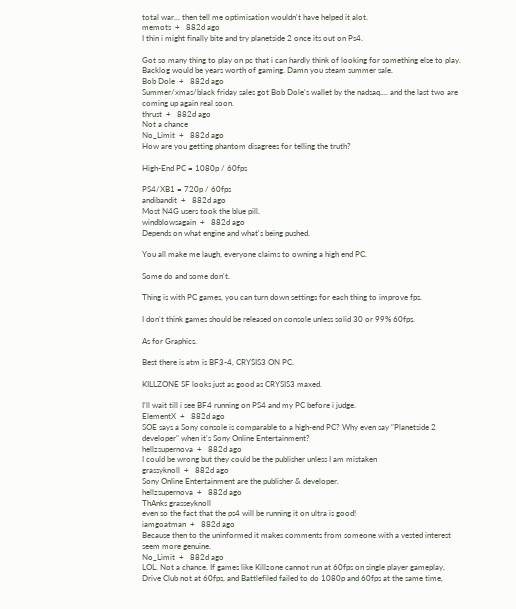total war... then tell me optimisation wouldn't have helped it alot.
memots  +   882d ago
I thin i might finally bite and try planetside 2 once its out on Ps4.

Got so many thing to play on pc that i can hardly think of looking for something else to play. Backlog would be years worth of gaming. Damn you steam summer sale.
Bob Dole  +   882d ago
Summer/xmas/black friday sales got Bob Dole's wallet by the nadsaq.... and the last two are coming up again real soon.
thrust  +   882d ago
Not a chance
No_Limit  +   882d ago
How are you getting phantom disagrees for telling the truth?

High-End PC = 1080p / 60fps

PS4/XB1 = 720p / 60fps
andibandit  +   882d ago
Most N4G users took the blue pill.
windblowsagain  +   882d ago
Depends on what engine and what's being pushed.

You all make me laugh, everyone claims to owning a high end PC.

Some do and some don't.

Thing is with PC games, you can turn down settings for each thing to improve fps.

I don't think games should be released on console unless solid 30 or 99% 60fps.

As for Graphics.

Best there is atm is BF3-4, CRYSIS3 ON PC.

KILLZONE SF looks just as good as CRYSIS3 maxed.

I'll wait till i see BF4 running on PS4 and my PC before i judge.
ElementX  +   882d ago
SOE says a Sony console is comparable to a high-end PC? Why even say "Planetside 2 developer" when it's Sony Online Entertainment?
hellzsupernova  +   882d ago
I could be wrong but they could be the publisher unless I am mistaken
grassyknoll  +   882d ago
Sony Online Entertainment are the publisher & developer.
hellzsupernova  +   882d ago
ThAnks grasseyknoll
even so the fact that the ps4 will be running it on ultra is good!
iamgoatman  +   882d ago
Because then to the uninformed it makes comments from someone with a vested interest seem more genuine.
No_Limit  +   882d ago
LOL. Not a chance. If games like Killzone cannot run at 60fps on single player gameplay, Drive Club not at 60fps, and Battlefiled failed to do 1080p and 60fps at the same time,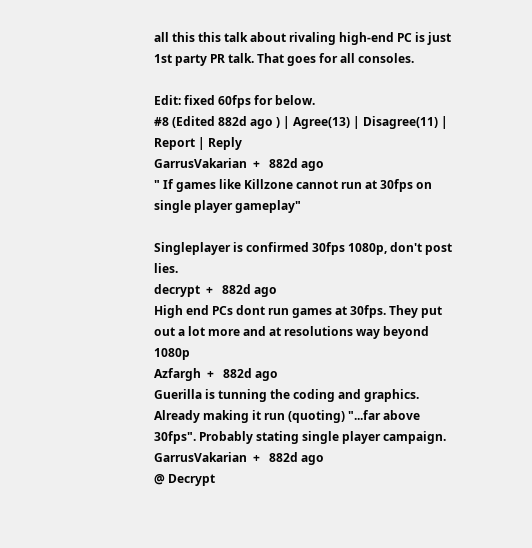all this this talk about rivaling high-end PC is just 1st party PR talk. That goes for all consoles.

Edit: fixed 60fps for below.
#8 (Edited 882d ago ) | Agree(13) | Disagree(11) | Report | Reply
GarrusVakarian  +   882d ago
" If games like Killzone cannot run at 30fps on single player gameplay"

Singleplayer is confirmed 30fps 1080p, don't post lies.
decrypt  +   882d ago
High end PCs dont run games at 30fps. They put out a lot more and at resolutions way beyond 1080p
Azfargh  +   882d ago
Guerilla is tunning the coding and graphics. Already making it run (quoting) "...far above 30fps". Probably stating single player campaign.
GarrusVakarian  +   882d ago
@ Decrypt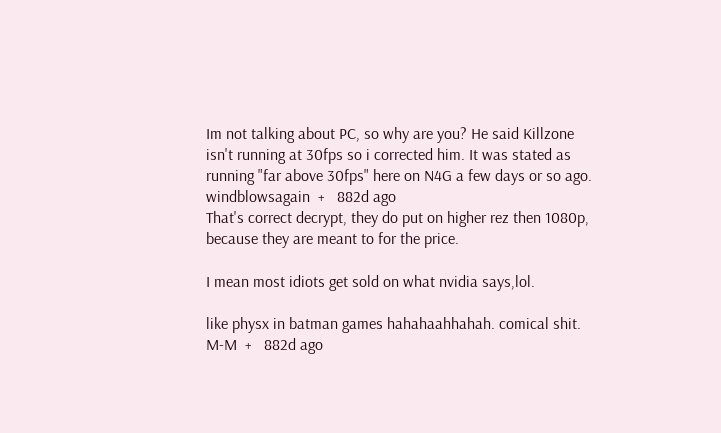Im not talking about PC, so why are you? He said Killzone isn't running at 30fps so i corrected him. It was stated as running "far above 30fps" here on N4G a few days or so ago.
windblowsagain  +   882d ago
That's correct decrypt, they do put on higher rez then 1080p, because they are meant to for the price.

I mean most idiots get sold on what nvidia says,lol.

like physx in batman games hahahaahhahah. comical shit.
M-M  +   882d ago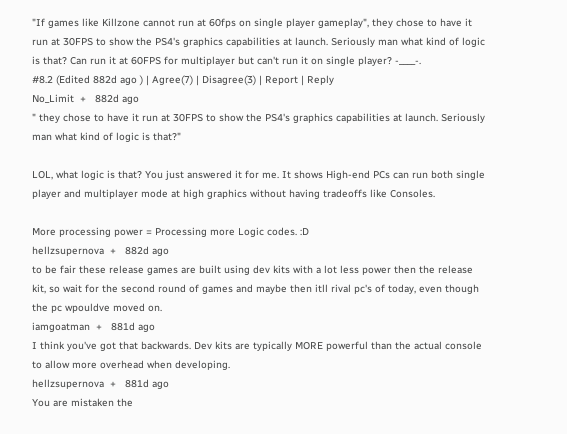"If games like Killzone cannot run at 60fps on single player gameplay", they chose to have it run at 30FPS to show the PS4's graphics capabilities at launch. Seriously man what kind of logic is that? Can run it at 60FPS for multiplayer but can't run it on single player? -____-.
#8.2 (Edited 882d ago ) | Agree(7) | Disagree(3) | Report | Reply
No_Limit  +   882d ago
" they chose to have it run at 30FPS to show the PS4's graphics capabilities at launch. Seriously man what kind of logic is that?"

LOL, what logic is that? You just answered it for me. It shows High-end PCs can run both single player and multiplayer mode at high graphics without having tradeoffs like Consoles.

More processing power = Processing more Logic codes. :D
hellzsupernova  +   882d ago
to be fair these release games are built using dev kits with a lot less power then the release kit, so wait for the second round of games and maybe then itll rival pc's of today, even though the pc wpouldve moved on.
iamgoatman  +   881d ago
I think you've got that backwards. Dev kits are typically MORE powerful than the actual console to allow more overhead when developing.
hellzsupernova  +   881d ago
You are mistaken the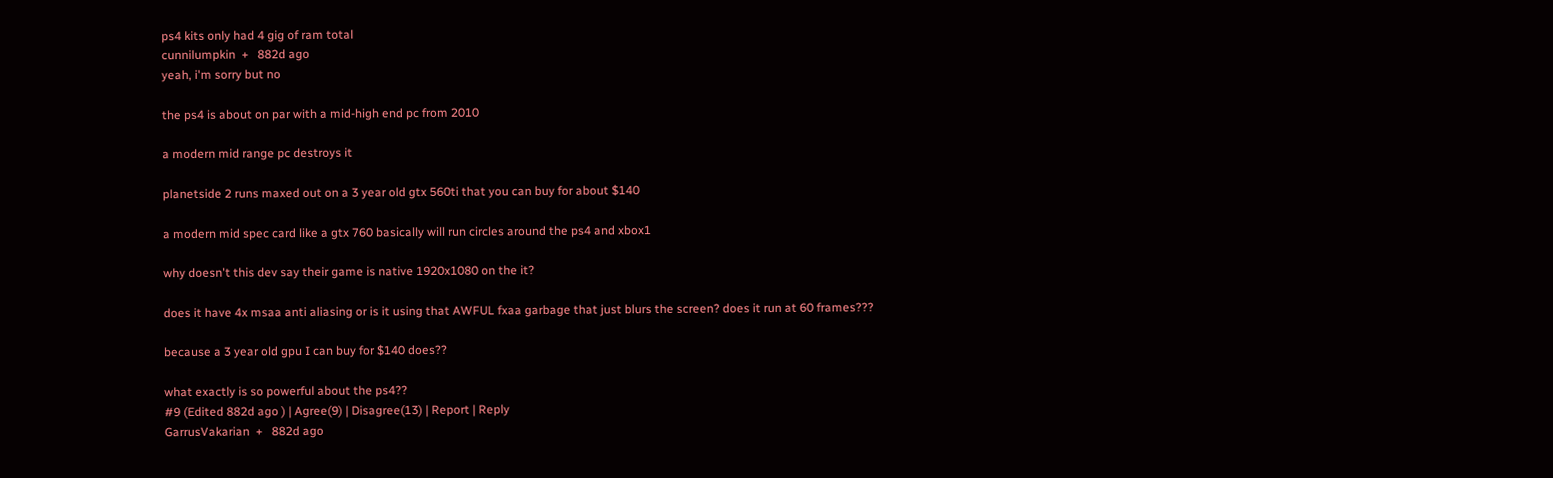ps4 kits only had 4 gig of ram total
cunnilumpkin  +   882d ago
yeah, i'm sorry but no

the ps4 is about on par with a mid-high end pc from 2010

a modern mid range pc destroys it

planetside 2 runs maxed out on a 3 year old gtx 560ti that you can buy for about $140

a modern mid spec card like a gtx 760 basically will run circles around the ps4 and xbox1

why doesn't this dev say their game is native 1920x1080 on the it?

does it have 4x msaa anti aliasing or is it using that AWFUL fxaa garbage that just blurs the screen? does it run at 60 frames???

because a 3 year old gpu I can buy for $140 does??

what exactly is so powerful about the ps4??
#9 (Edited 882d ago ) | Agree(9) | Disagree(13) | Report | Reply
GarrusVakarian  +   882d ago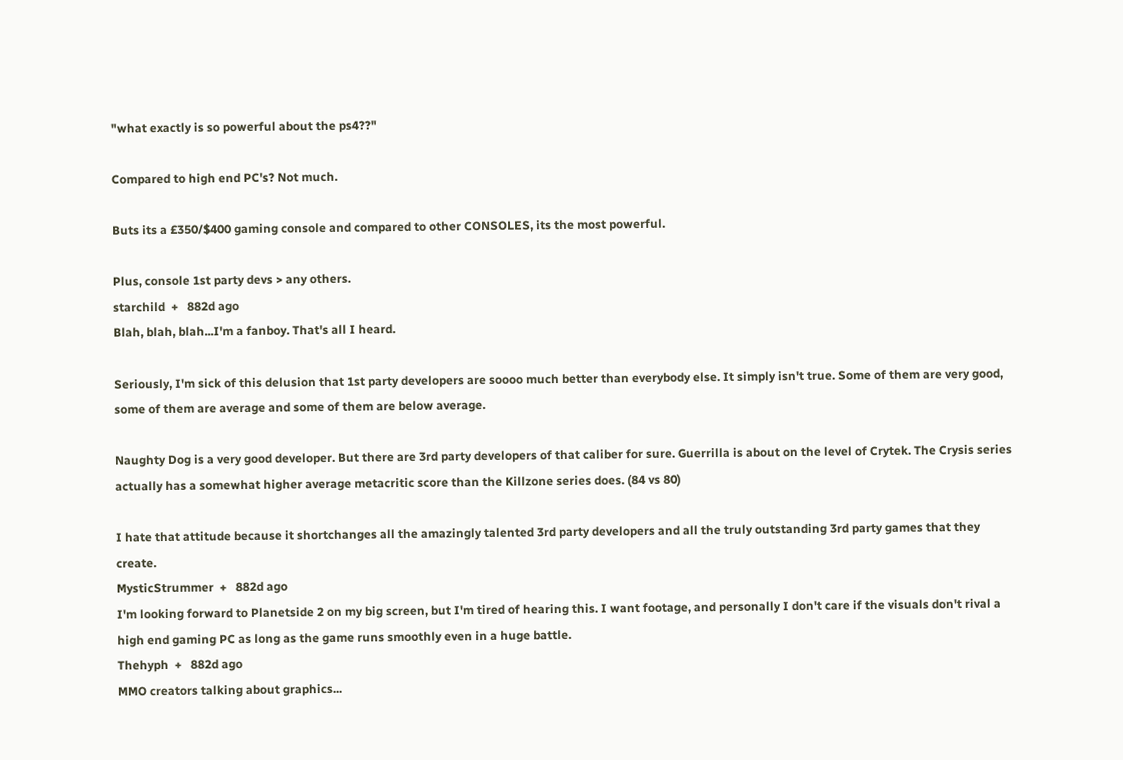"what exactly is so powerful about the ps4??"

Compared to high end PC's? Not much.

Buts its a £350/$400 gaming console and compared to other CONSOLES, its the most powerful.

Plus, console 1st party devs > any others.
starchild  +   882d ago
Blah, blah, blah...I'm a fanboy. That's all I heard.

Seriously, I'm sick of this delusion that 1st party developers are soooo much better than everybody else. It simply isn't true. Some of them are very good, some of them are average and some of them are below average.

Naughty Dog is a very good developer. But there are 3rd party developers of that caliber for sure. Guerrilla is about on the level of Crytek. The Crysis series actually has a somewhat higher average metacritic score than the Killzone series does. (84 vs 80)

I hate that attitude because it shortchanges all the amazingly talented 3rd party developers and all the truly outstanding 3rd party games that they create.
MysticStrummer  +   882d ago
I'm looking forward to Planetside 2 on my big screen, but I'm tired of hearing this. I want footage, and personally I don't care if the visuals don't rival a high end gaming PC as long as the game runs smoothly even in a huge battle.
Thehyph  +   882d ago
MMO creators talking about graphics...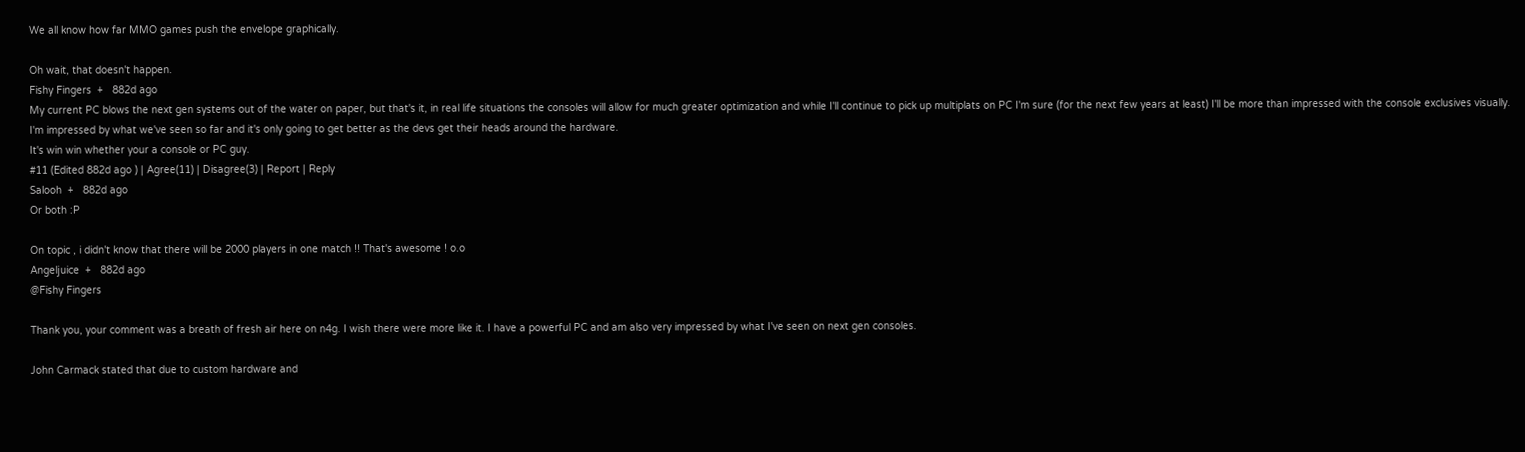We all know how far MMO games push the envelope graphically.

Oh wait, that doesn't happen.
Fishy Fingers  +   882d ago
My current PC blows the next gen systems out of the water on paper, but that's it, in real life situations the consoles will allow for much greater optimization and while I'll continue to pick up multiplats on PC I'm sure (for the next few years at least) I'll be more than impressed with the console exclusives visually.
I'm impressed by what we've seen so far and it's only going to get better as the devs get their heads around the hardware.
It's win win whether your a console or PC guy.
#11 (Edited 882d ago ) | Agree(11) | Disagree(3) | Report | Reply
Salooh  +   882d ago
Or both :P

On topic , i didn't know that there will be 2000 players in one match !! That's awesome ! o.o
Angeljuice  +   882d ago
@Fishy Fingers

Thank you, your comment was a breath of fresh air here on n4g. I wish there were more like it. I have a powerful PC and am also very impressed by what I've seen on next gen consoles.

John Carmack stated that due to custom hardware and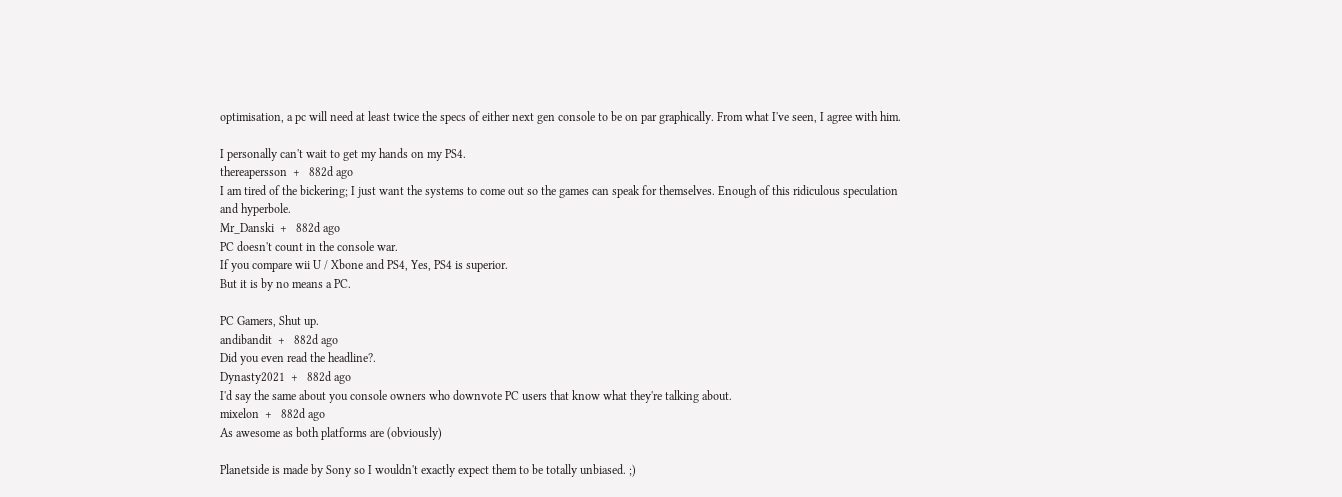optimisation, a pc will need at least twice the specs of either next gen console to be on par graphically. From what I've seen, I agree with him.

I personally can't wait to get my hands on my PS4.
thereapersson  +   882d ago
I am tired of the bickering; I just want the systems to come out so the games can speak for themselves. Enough of this ridiculous speculation and hyperbole.
Mr_Danski  +   882d ago
PC doesn't count in the console war.
If you compare wii U / Xbone and PS4, Yes, PS4 is superior.
But it is by no means a PC.

PC Gamers, Shut up.
andibandit  +   882d ago
Did you even read the headline?.
Dynasty2021  +   882d ago
I'd say the same about you console owners who downvote PC users that know what they're talking about.
mixelon  +   882d ago
As awesome as both platforms are (obviously)

Planetside is made by Sony so I wouldn't exactly expect them to be totally unbiased. ;)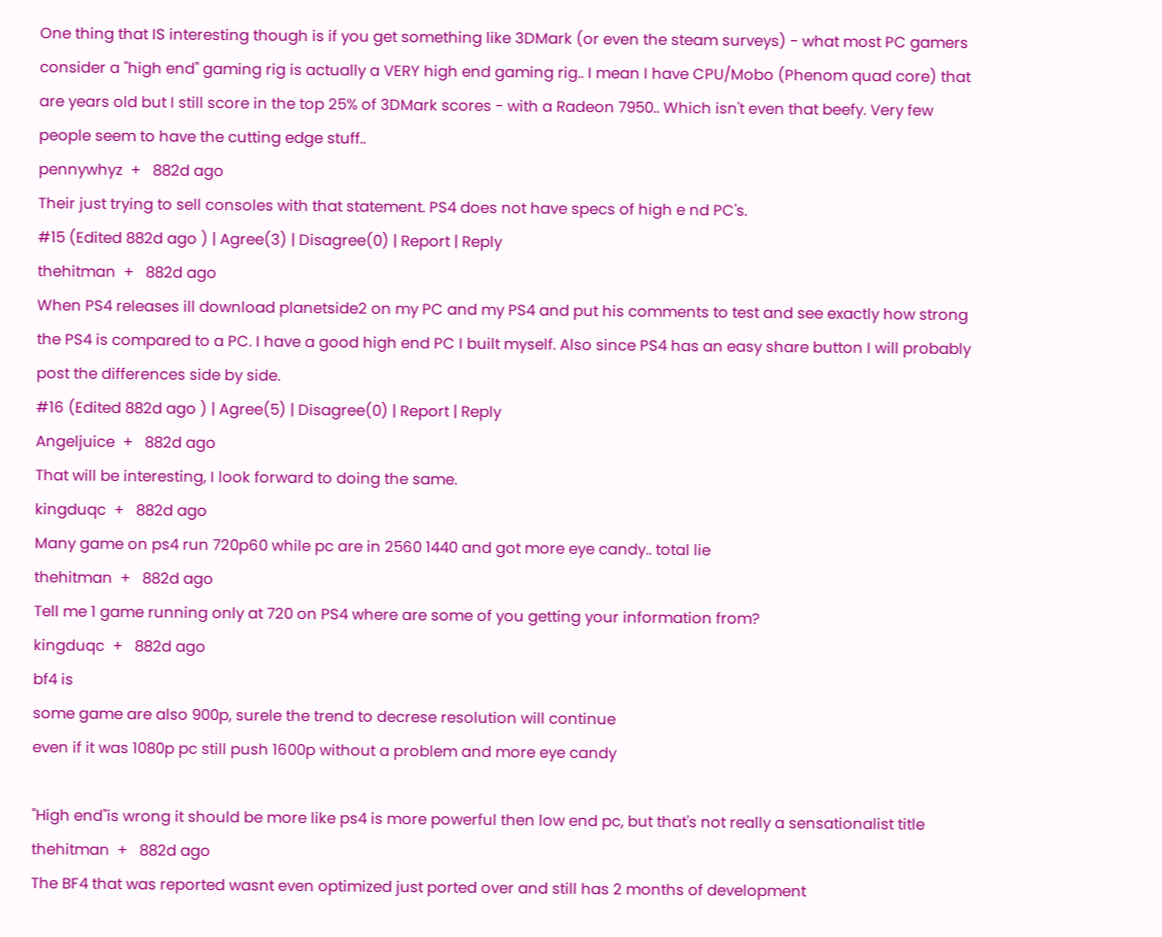One thing that IS interesting though is if you get something like 3DMark (or even the steam surveys) - what most PC gamers consider a "high end" gaming rig is actually a VERY high end gaming rig.. I mean I have CPU/Mobo (Phenom quad core) that are years old but I still score in the top 25% of 3DMark scores - with a Radeon 7950.. Which isn't even that beefy. Very few people seem to have the cutting edge stuff..
pennywhyz  +   882d ago
Their just trying to sell consoles with that statement. PS4 does not have specs of high e nd PC's.
#15 (Edited 882d ago ) | Agree(3) | Disagree(0) | Report | Reply
thehitman  +   882d ago
When PS4 releases ill download planetside2 on my PC and my PS4 and put his comments to test and see exactly how strong the PS4 is compared to a PC. I have a good high end PC I built myself. Also since PS4 has an easy share button I will probably post the differences side by side.
#16 (Edited 882d ago ) | Agree(5) | Disagree(0) | Report | Reply
Angeljuice  +   882d ago
That will be interesting, I look forward to doing the same.
kingduqc  +   882d ago
Many game on ps4 run 720p60 while pc are in 2560 1440 and got more eye candy.. total lie
thehitman  +   882d ago
Tell me 1 game running only at 720 on PS4 where are some of you getting your information from?
kingduqc  +   882d ago
bf4 is
some game are also 900p, surele the trend to decrese resolution will continue
even if it was 1080p pc still push 1600p without a problem and more eye candy

"High end"is wrong it should be more like ps4 is more powerful then low end pc, but that's not really a sensationalist title
thehitman  +   882d ago
The BF4 that was reported wasnt even optimized just ported over and still has 2 months of development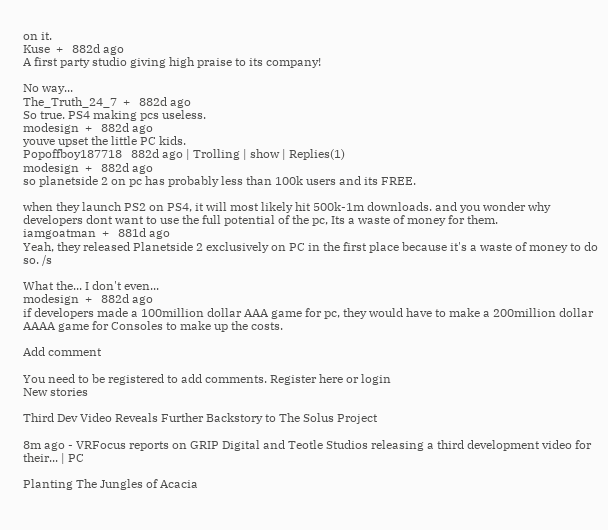on it.
Kuse  +   882d ago
A first party studio giving high praise to its company!

No way...
The_Truth_24_7  +   882d ago
So true. PS4 making pcs useless.
modesign  +   882d ago
youve upset the little PC kids.
Popoffboy187718   882d ago | Trolling | show | Replies(1)
modesign  +   882d ago
so planetside 2 on pc has probably less than 100k users and its FREE.

when they launch PS2 on PS4, it will most likely hit 500k-1m downloads. and you wonder why developers dont want to use the full potential of the pc, Its a waste of money for them.
iamgoatman  +   881d ago
Yeah, they released Planetside 2 exclusively on PC in the first place because it's a waste of money to do so. /s

What the... I don't even...
modesign  +   882d ago
if developers made a 100million dollar AAA game for pc, they would have to make a 200million dollar AAAA game for Consoles to make up the costs.

Add comment

You need to be registered to add comments. Register here or login
New stories

Third Dev Video Reveals Further Backstory to The Solus Project

8m ago - VRFocus reports on GRIP Digital and Teotle Studios releasing a third development video for their... | PC

Planting The Jungles of Acacia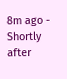8m ago - Shortly after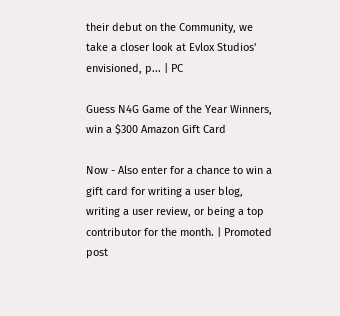their debut on the Community, we take a closer look at Evlox Studios' envisioned, p... | PC

Guess N4G Game of the Year Winners, win a $300 Amazon Gift Card

Now - Also enter for a chance to win a gift card for writing a user blog, writing a user review, or being a top contributor for the month. | Promoted post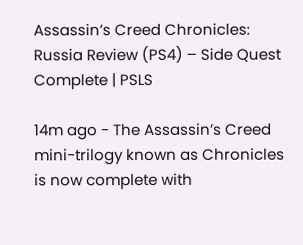Assassin’s Creed Chronicles: Russia Review (PS4) – Side Quest Complete | PSLS

14m ago - The Assassin’s Creed mini-trilogy known as Chronicles is now complete with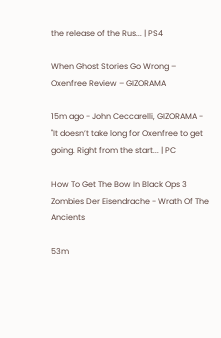the release of the Rus... | PS4

When Ghost Stories Go Wrong – Oxenfree Review – GIZORAMA

15m ago - John Ceccarelli, GIZORAMA - "It doesn’t take long for Oxenfree to get going. Right from the start... | PC

How To Get The Bow In Black Ops 3 Zombies Der Eisendrache - Wrath Of The Ancients

53m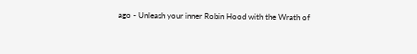ago - Unleash your inner Robin Hood with the Wrath of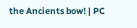the Ancients bow! | PC